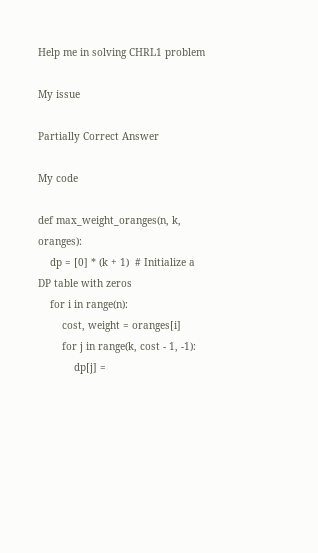Help me in solving CHRL1 problem

My issue

Partially Correct Answer

My code

def max_weight_oranges(n, k, oranges):
    dp = [0] * (k + 1)  # Initialize a DP table with zeros
    for i in range(n):
        cost, weight = oranges[i]
        for j in range(k, cost - 1, -1):
            dp[j] =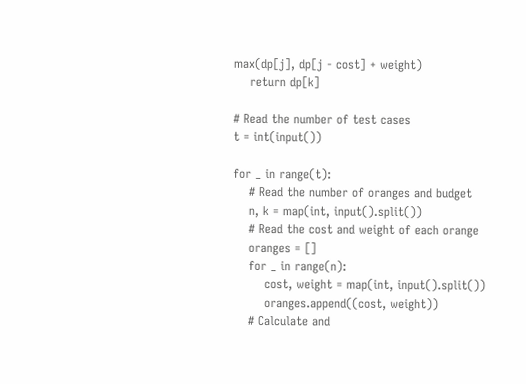max(dp[j], dp[j - cost] + weight)
    return dp[k]

# Read the number of test cases
t = int(input())

for _ in range(t):
    # Read the number of oranges and budget
    n, k = map(int, input().split())
    # Read the cost and weight of each orange
    oranges = []
    for _ in range(n):
        cost, weight = map(int, input().split())
        oranges.append((cost, weight))
    # Calculate and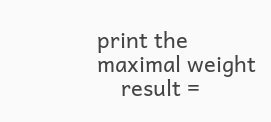print the maximal weight
    result =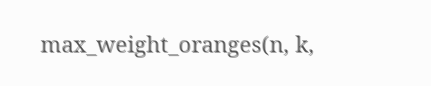max_weight_oranges(n, k,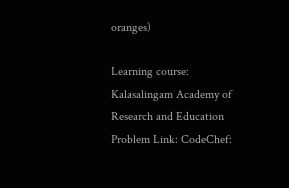oranges)

Learning course: Kalasalingam Academy of Research and Education
Problem Link: CodeChef: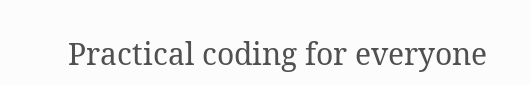Practical coding for everyone